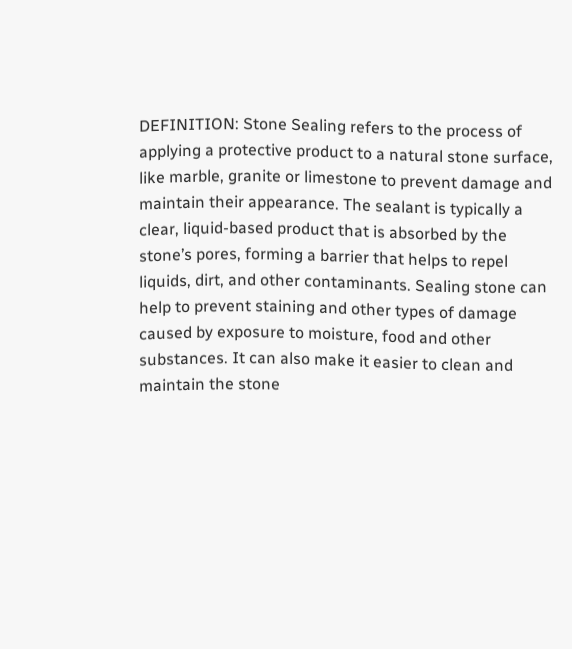DEFINITION: Stone Sealing refers to the process of applying a protective product to a natural stone surface, like marble, granite or limestone to prevent damage and maintain their appearance. The sealant is typically a clear, liquid-based product that is absorbed by the stone’s pores, forming a barrier that helps to repel liquids, dirt, and other contaminants. Sealing stone can help to prevent staining and other types of damage caused by exposure to moisture, food and other substances. It can also make it easier to clean and maintain the stone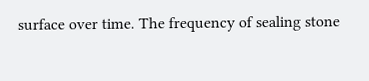surface over time. The frequency of sealing stone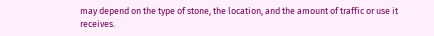may depend on the type of stone, the location, and the amount of traffic or use it receives.